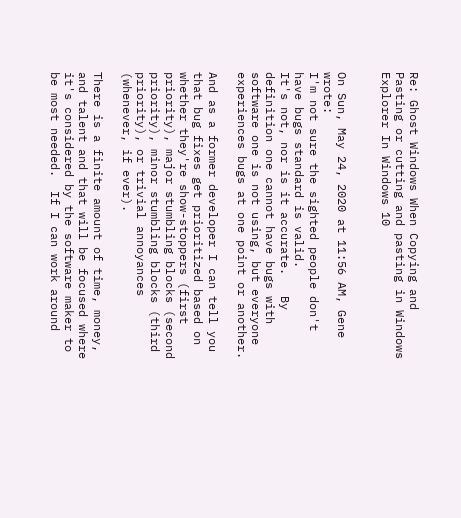Re: Ghost Windows When Copying and Pasting or cutting and pasting in Windows Explorer In Windows 10


On Sun, May 24, 2020 at 11:56 AM, Gene wrote:
I'm not sure the sighted people don't have bugs standard is valid.
It's not, nor is it accurate.   By definition one cannot have bugs with software one is not using, but everyone experiences bugs at one point or another.

And as a former developer I can tell you that bug fixes get prioritized based on whether they're show-stoppers (first priority), major stumbling blocks (second priority), minor stumbling blocks (third priority), or trivial annoyances (whenever, if ever).

There is a finite amount of time, money, and talent and that will be focused where it's considered by the software maker to be most needed.  If I can work around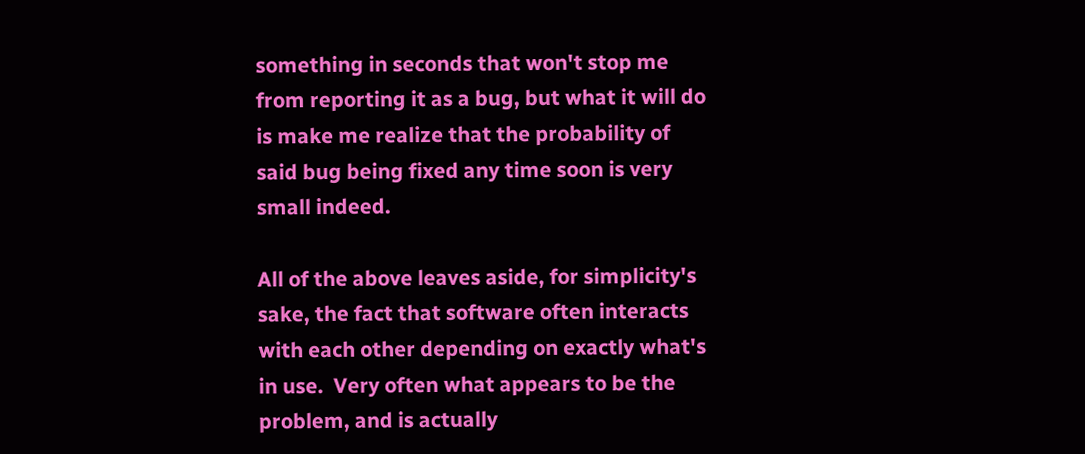something in seconds that won't stop me from reporting it as a bug, but what it will do is make me realize that the probability of said bug being fixed any time soon is very small indeed.

All of the above leaves aside, for simplicity's sake, the fact that software often interacts with each other depending on exactly what's in use.  Very often what appears to be the problem, and is actually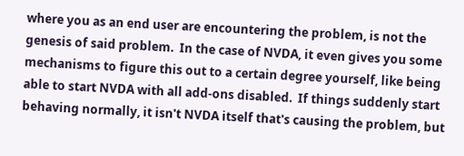where you as an end user are encountering the problem, is not the genesis of said problem.  In the case of NVDA, it even gives you some mechanisms to figure this out to a certain degree yourself, like being able to start NVDA with all add-ons disabled.  If things suddenly start behaving normally, it isn't NVDA itself that's causing the problem, but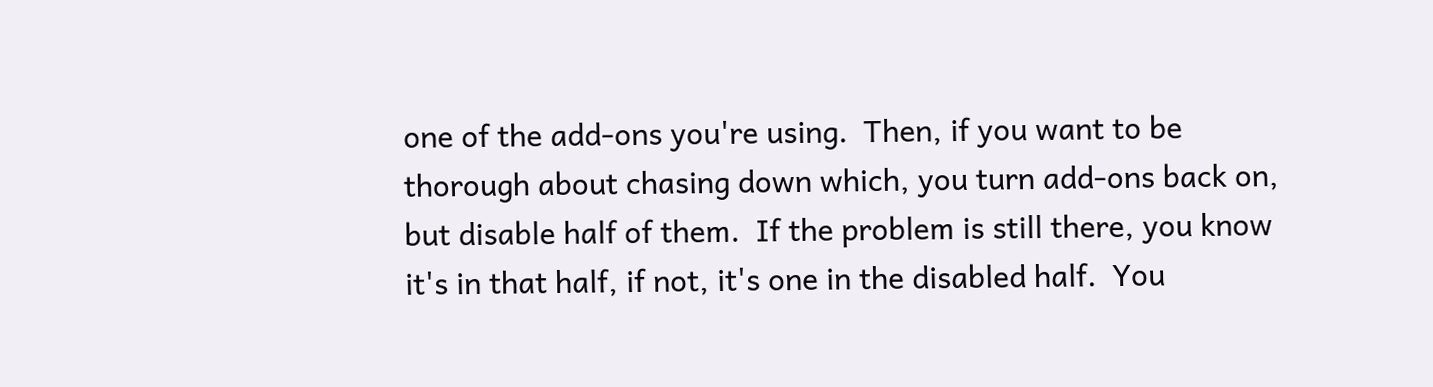one of the add-ons you're using.  Then, if you want to be thorough about chasing down which, you turn add-ons back on, but disable half of them.  If the problem is still there, you know it's in that half, if not, it's one in the disabled half.  You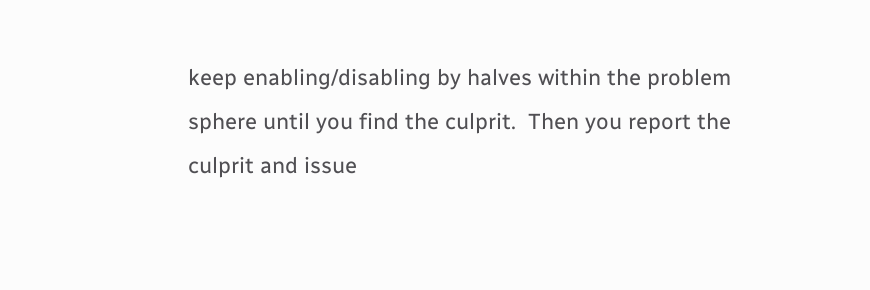keep enabling/disabling by halves within the problem sphere until you find the culprit.  Then you report the culprit and issue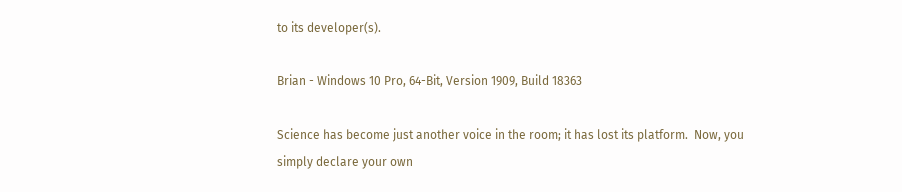to its developer(s).

Brian - Windows 10 Pro, 64-Bit, Version 1909, Build 18363

Science has become just another voice in the room; it has lost its platform.  Now, you simply declare your own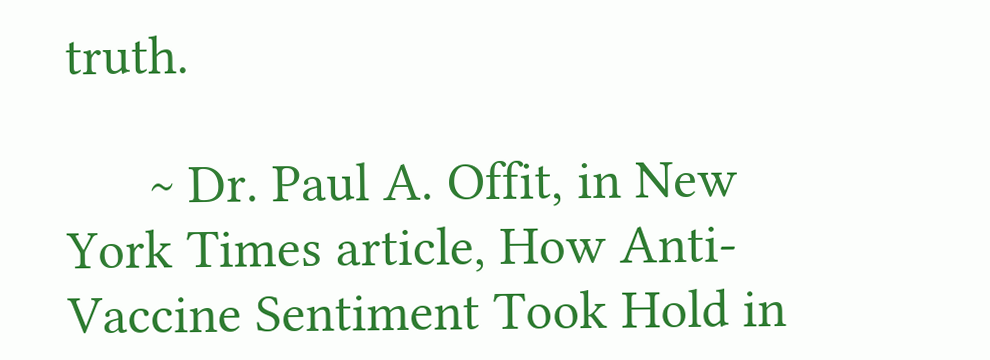truth.

      ~ Dr. Paul A. Offit, in New York Times article, How Anti-Vaccine Sentiment Took Hold in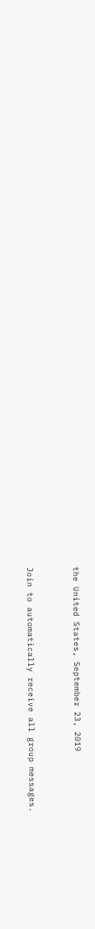the United States, September 23, 2019



Join to automatically receive all group messages.